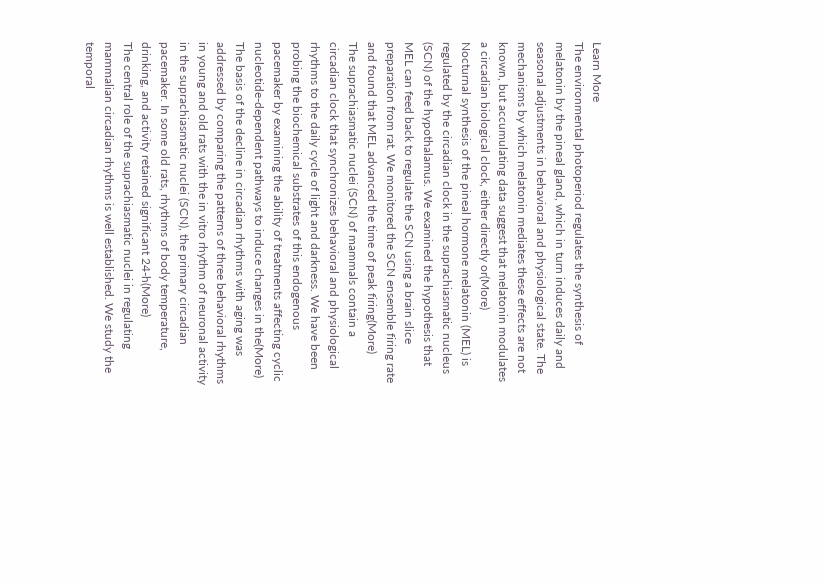Learn More
The environmental photoperiod regulates the synthesis of melatonin by the pineal gland, which in turn induces daily and seasonal adjustments in behavioral and physiological state. The mechanisms by which melatonin mediates these effects are not known, but accumulating data suggest that melatonin modulates a circadian biological clock, either directly or(More)
Nocturnal synthesis of the pineal hormone melatonin (MEL) is regulated by the circadian clock in the suprachiasmatic nucleus (SCN) of the hypothalamus. We examined the hypothesis that MEL can feed back to regulate the SCN using a brain slice preparation from rat. We monitored the SCN ensemble firing rate and found that MEL advanced the time of peak firing(More)
The suprachiasmatic nuclei (SCN) of mammals contain a circadian clock that synchronizes behavioral and physiological rhythms to the daily cycle of light and darkness. We have been probing the biochemical substrates of this endogenous pacemaker by examining the ability of treatments affecting cyclic nucleotide-dependent pathways to induce changes in the(More)
The basis of the decline in circadian rhythms with aging was addressed by comparing the patterns of three behavioral rhythms in young and old rats with the in vitro rhythm of neuronal activity in the suprachiasmatic nuclei (SCN), the primary circadian pacemaker. In some old rats, rhythms of body temperature, drinking, and activity retained significant 24-h(More)
The central role of the suprachiasmatic nuclei in regulating mammalian circadian rhythms is well established. We study the temporal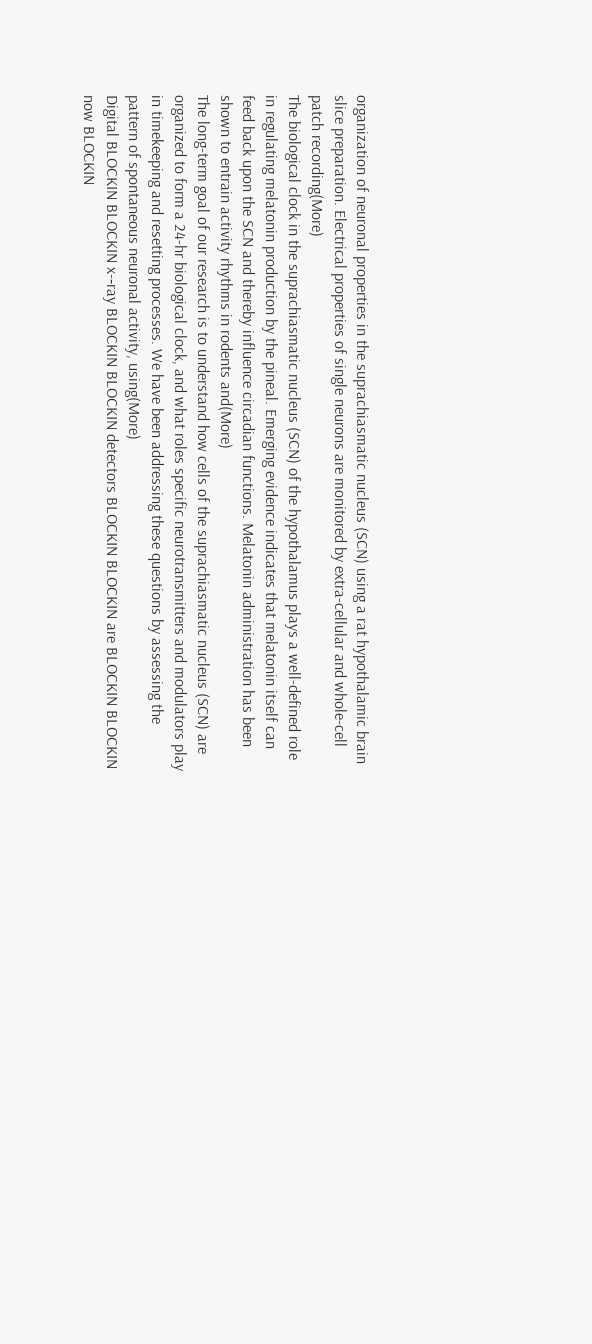organization of neuronal properties in the suprachiasmatic nucleus (SCN) using a rat hypothalamic brain slice preparation. Electrical properties of single neurons are monitored by extra-cellular and whole-cell patch recording(More)
The biological clock in the suprachiasmatic nucleus (SCN) of the hypothalamus plays a well-defined role in regulating melatonin production by the pineal. Emerging evidence indicates that melatonin itself can feed back upon the SCN and thereby influence circadian functions. Melatonin administration has been shown to entrain activity rhythms in rodents and(More)
The long-term goal of our research is to understand how cells of the suprachiasmatic nucleus (SCN) are organized to form a 24-hr biological clock, and what roles specific neurotransmitters and modulators play in timekeeping and resetting processes. We have been addressing these questions by assessing the pattern of spontaneous neuronal activity, using(More)
Digital BLOCKIN BLOCKIN x-‐ray BLOCKIN BLOCKIN detectors BLOCKIN BLOCKIN are BLOCKIN BLOCKIN now BLOCKIN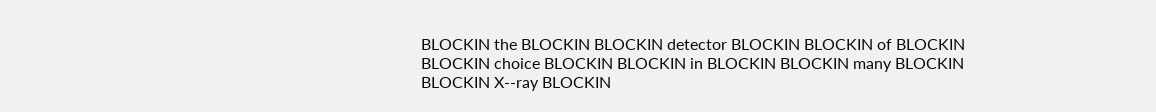BLOCKIN the BLOCKIN BLOCKIN detector BLOCKIN BLOCKIN of BLOCKIN BLOCKIN choice BLOCKIN BLOCKIN in BLOCKIN BLOCKIN many BLOCKIN BLOCKIN X-‐ray BLOCKIN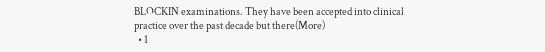BLOCKIN examinations. They have been accepted into clinical practice over the past decade but there(More)
  • 1